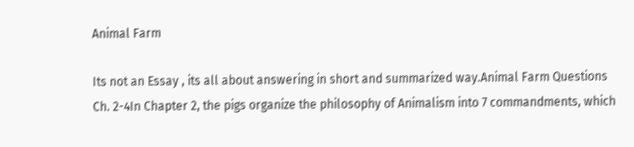Animal Farm

Its not an Essay , its all about answering in short and summarized way.Animal Farm Questions Ch. 2-4In Chapter 2, the pigs organize the philosophy of Animalism into 7 commandments, which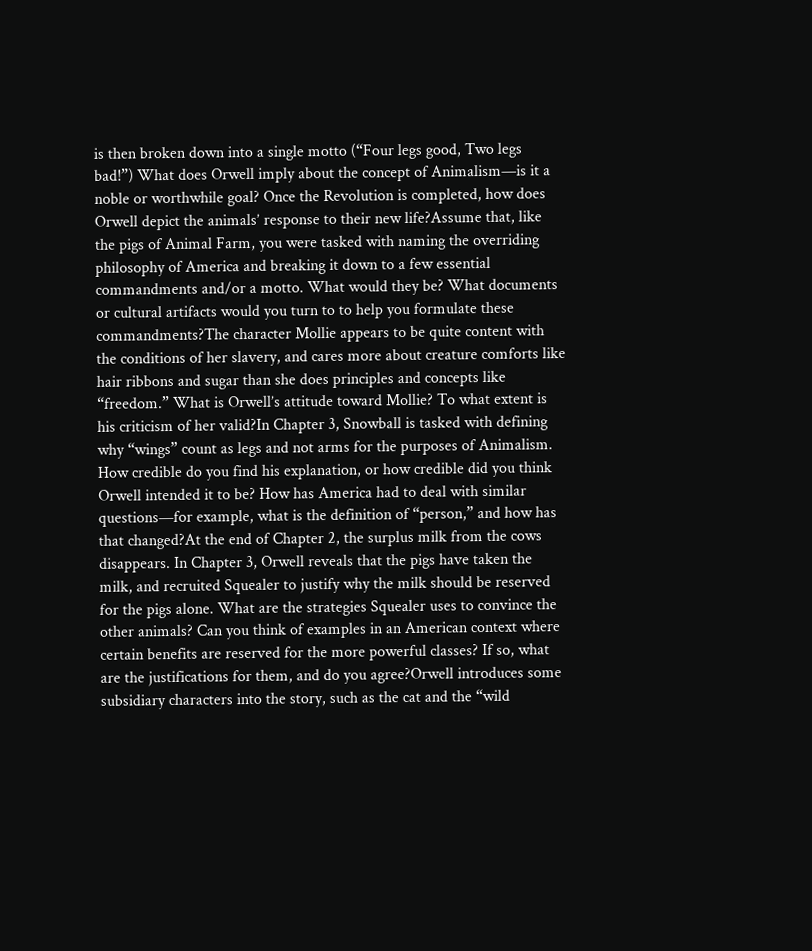is then broken down into a single motto (“Four legs good, Two legs bad!”) What does Orwell imply about the concept of Animalism—is it a noble or worthwhile goal? Once the Revolution is completed, how does Orwell depict the animals’ response to their new life?Assume that, like the pigs of Animal Farm, you were tasked with naming the overriding philosophy of America and breaking it down to a few essential commandments and/or a motto. What would they be? What documents or cultural artifacts would you turn to to help you formulate these commandments?The character Mollie appears to be quite content with the conditions of her slavery, and cares more about creature comforts like hair ribbons and sugar than she does principles and concepts like “freedom.” What is Orwell’s attitude toward Mollie? To what extent is his criticism of her valid?In Chapter 3, Snowball is tasked with defining why “wings” count as legs and not arms for the purposes of Animalism. How credible do you find his explanation, or how credible did you think Orwell intended it to be? How has America had to deal with similar questions—for example, what is the definition of “person,” and how has that changed?At the end of Chapter 2, the surplus milk from the cows disappears. In Chapter 3, Orwell reveals that the pigs have taken the milk, and recruited Squealer to justify why the milk should be reserved for the pigs alone. What are the strategies Squealer uses to convince the other animals? Can you think of examples in an American context where certain benefits are reserved for the more powerful classes? If so, what are the justifications for them, and do you agree?Orwell introduces some subsidiary characters into the story, such as the cat and the “wild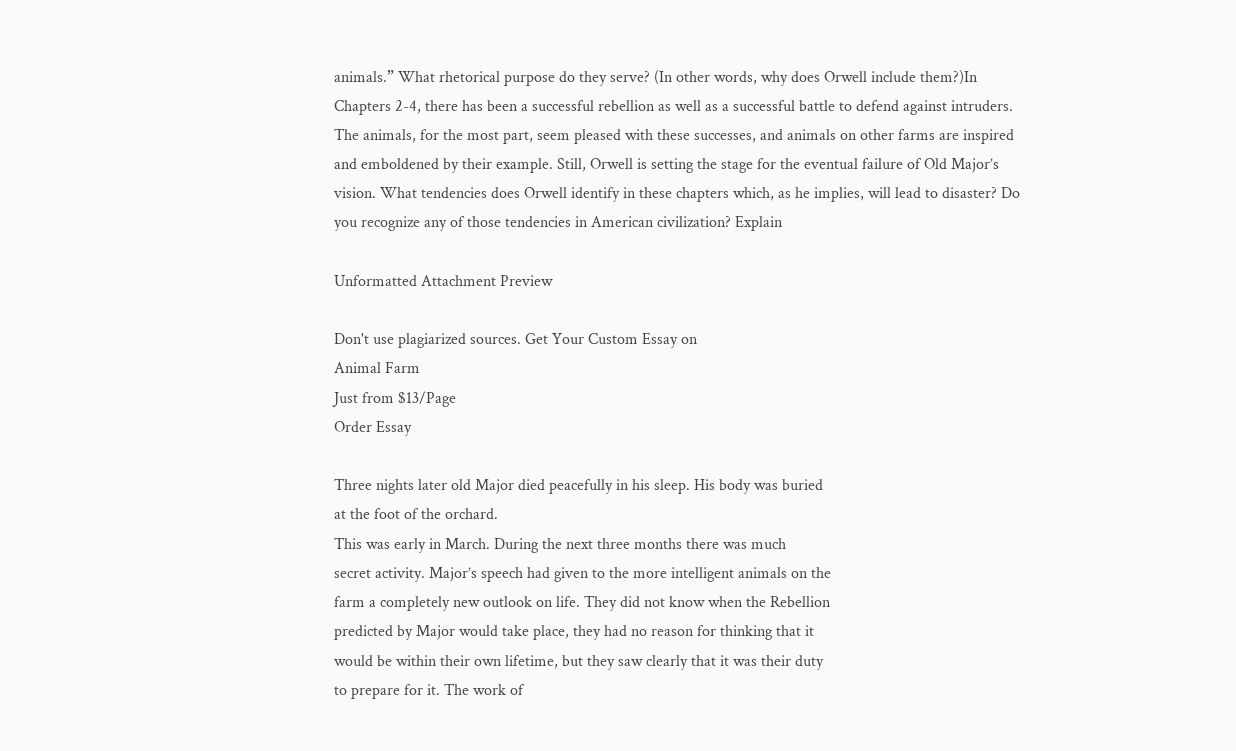animals.” What rhetorical purpose do they serve? (In other words, why does Orwell include them?)In Chapters 2-4, there has been a successful rebellion as well as a successful battle to defend against intruders. The animals, for the most part, seem pleased with these successes, and animals on other farms are inspired and emboldened by their example. Still, Orwell is setting the stage for the eventual failure of Old Major’s vision. What tendencies does Orwell identify in these chapters which, as he implies, will lead to disaster? Do you recognize any of those tendencies in American civilization? Explain

Unformatted Attachment Preview

Don't use plagiarized sources. Get Your Custom Essay on
Animal Farm
Just from $13/Page
Order Essay

Three nights later old Major died peacefully in his sleep. His body was buried
at the foot of the orchard.
This was early in March. During the next three months there was much
secret activity. Major’s speech had given to the more intelligent animals on the
farm a completely new outlook on life. They did not know when the Rebellion
predicted by Major would take place, they had no reason for thinking that it
would be within their own lifetime, but they saw clearly that it was their duty
to prepare for it. The work of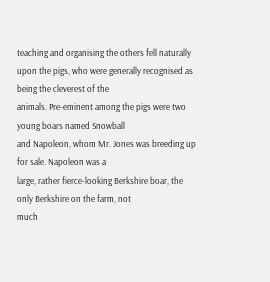teaching and organising the others fell naturally
upon the pigs, who were generally recognised as being the cleverest of the
animals. Pre-eminent among the pigs were two young boars named Snowball
and Napoleon, whom Mr. Jones was breeding up for sale. Napoleon was a
large, rather fierce-looking Berkshire boar, the only Berkshire on the farm, not
much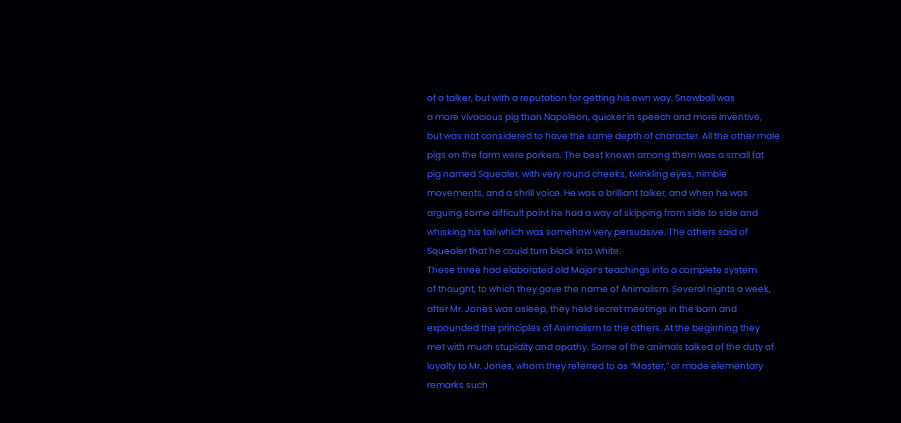of a talker, but with a reputation for getting his own way. Snowball was
a more vivacious pig than Napoleon, quicker in speech and more inventive,
but was not considered to have the same depth of character. All the other male
pigs on the farm were porkers. The best known among them was a small fat
pig named Squealer, with very round cheeks, twinkling eyes, nimble
movements, and a shrill voice. He was a brilliant talker, and when he was
arguing some difficult point he had a way of skipping from side to side and
whisking his tail which was somehow very persuasive. The others said of
Squealer that he could turn black into white.
These three had elaborated old Major’s teachings into a complete system
of thought, to which they gave the name of Animalism. Several nights a week,
after Mr. Jones was asleep, they held secret meetings in the barn and
expounded the principles of Animalism to the others. At the beginning they
met with much stupidity and apathy. Some of the animals talked of the duty of
loyalty to Mr. Jones, whom they referred to as “Master,” or made elementary
remarks such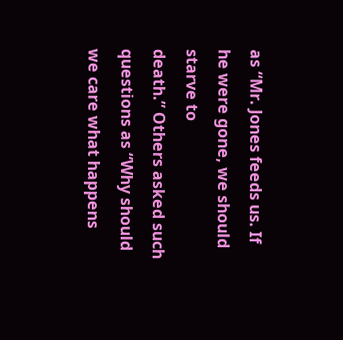as “Mr. Jones feeds us. If he were gone, we should starve to
death.” Others asked such questions as “Why should we care what happens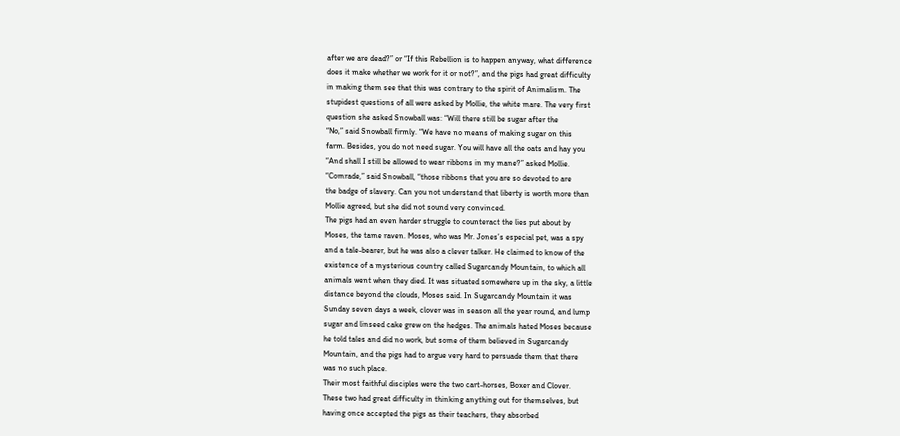after we are dead?” or “If this Rebellion is to happen anyway, what difference
does it make whether we work for it or not?”, and the pigs had great difficulty
in making them see that this was contrary to the spirit of Animalism. The
stupidest questions of all were asked by Mollie, the white mare. The very first
question she asked Snowball was: “Will there still be sugar after the
“No,” said Snowball firmly. “We have no means of making sugar on this
farm. Besides, you do not need sugar. You will have all the oats and hay you
“And shall I still be allowed to wear ribbons in my mane?” asked Mollie.
“Comrade,” said Snowball, “those ribbons that you are so devoted to are
the badge of slavery. Can you not understand that liberty is worth more than
Mollie agreed, but she did not sound very convinced.
The pigs had an even harder struggle to counteract the lies put about by
Moses, the tame raven. Moses, who was Mr. Jones’s especial pet, was a spy
and a tale-bearer, but he was also a clever talker. He claimed to know of the
existence of a mysterious country called Sugarcandy Mountain, to which all
animals went when they died. It was situated somewhere up in the sky, a little
distance beyond the clouds, Moses said. In Sugarcandy Mountain it was
Sunday seven days a week, clover was in season all the year round, and lump
sugar and linseed cake grew on the hedges. The animals hated Moses because
he told tales and did no work, but some of them believed in Sugarcandy
Mountain, and the pigs had to argue very hard to persuade them that there
was no such place.
Their most faithful disciples were the two cart-horses, Boxer and Clover.
These two had great difficulty in thinking anything out for themselves, but
having once accepted the pigs as their teachers, they absorbed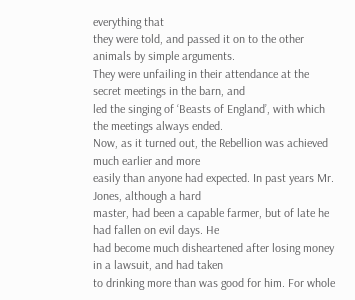everything that
they were told, and passed it on to the other animals by simple arguments.
They were unfailing in their attendance at the secret meetings in the barn, and
led the singing of ‘Beasts of England’, with which the meetings always ended.
Now, as it turned out, the Rebellion was achieved much earlier and more
easily than anyone had expected. In past years Mr. Jones, although a hard
master, had been a capable farmer, but of late he had fallen on evil days. He
had become much disheartened after losing money in a lawsuit, and had taken
to drinking more than was good for him. For whole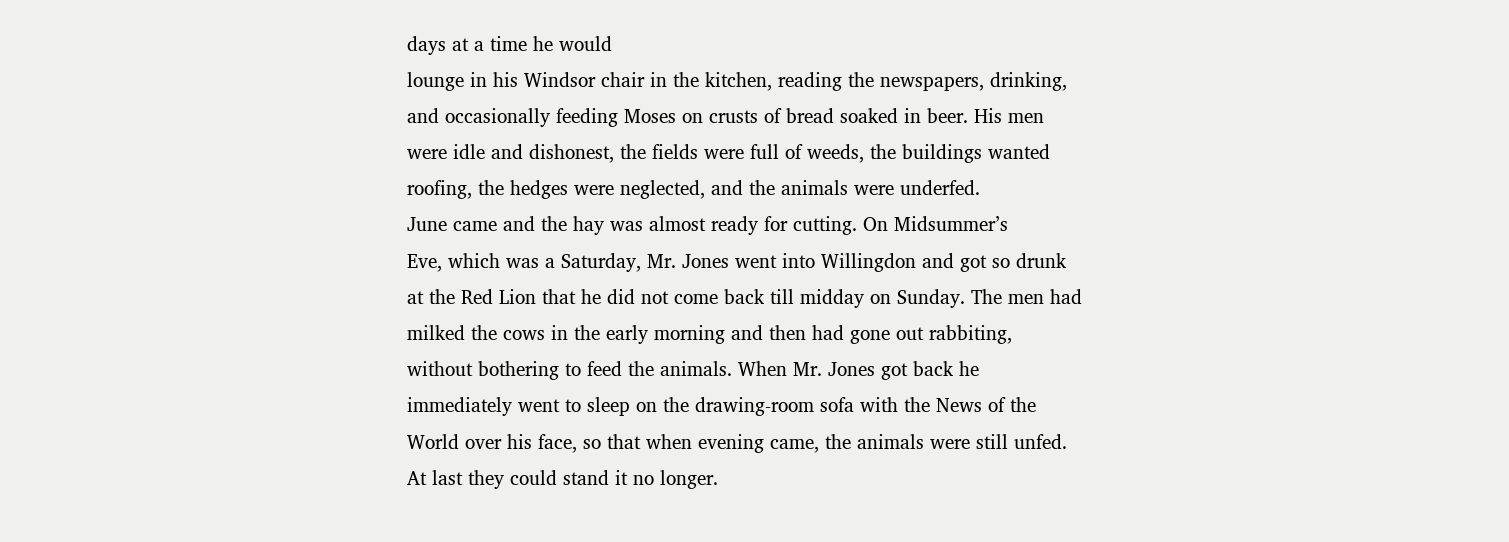days at a time he would
lounge in his Windsor chair in the kitchen, reading the newspapers, drinking,
and occasionally feeding Moses on crusts of bread soaked in beer. His men
were idle and dishonest, the fields were full of weeds, the buildings wanted
roofing, the hedges were neglected, and the animals were underfed.
June came and the hay was almost ready for cutting. On Midsummer’s
Eve, which was a Saturday, Mr. Jones went into Willingdon and got so drunk
at the Red Lion that he did not come back till midday on Sunday. The men had
milked the cows in the early morning and then had gone out rabbiting,
without bothering to feed the animals. When Mr. Jones got back he
immediately went to sleep on the drawing-room sofa with the News of the
World over his face, so that when evening came, the animals were still unfed.
At last they could stand it no longer.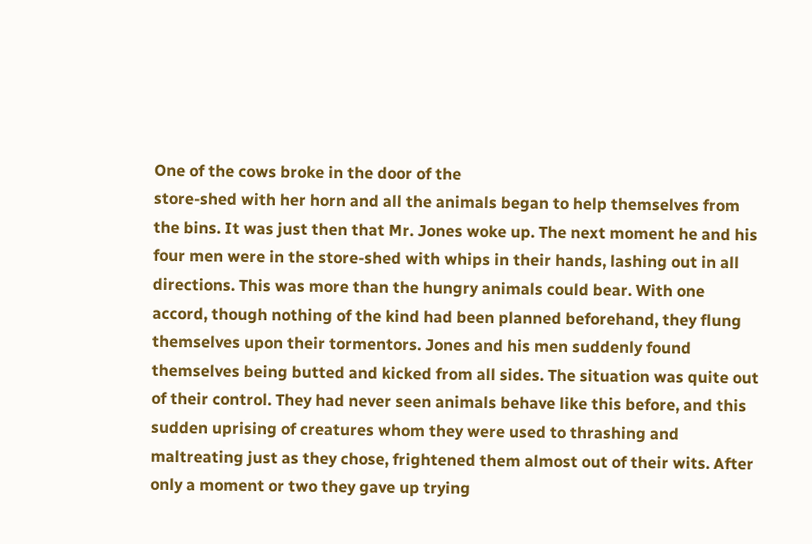One of the cows broke in the door of the
store-shed with her horn and all the animals began to help themselves from
the bins. It was just then that Mr. Jones woke up. The next moment he and his
four men were in the store-shed with whips in their hands, lashing out in all
directions. This was more than the hungry animals could bear. With one
accord, though nothing of the kind had been planned beforehand, they flung
themselves upon their tormentors. Jones and his men suddenly found
themselves being butted and kicked from all sides. The situation was quite out
of their control. They had never seen animals behave like this before, and this
sudden uprising of creatures whom they were used to thrashing and
maltreating just as they chose, frightened them almost out of their wits. After
only a moment or two they gave up trying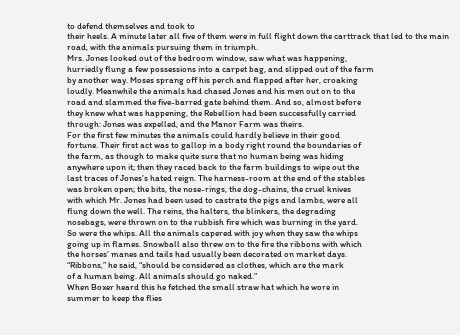to defend themselves and took to
their heels. A minute later all five of them were in full flight down the carttrack that led to the main road, with the animals pursuing them in triumph.
Mrs. Jones looked out of the bedroom window, saw what was happening,
hurriedly flung a few possessions into a carpet bag, and slipped out of the farm
by another way. Moses sprang off his perch and flapped after her, croaking
loudly. Meanwhile the animals had chased Jones and his men out on to the
road and slammed the five-barred gate behind them. And so, almost before
they knew what was happening, the Rebellion had been successfully carried
through: Jones was expelled, and the Manor Farm was theirs.
For the first few minutes the animals could hardly believe in their good
fortune. Their first act was to gallop in a body right round the boundaries of
the farm, as though to make quite sure that no human being was hiding
anywhere upon it; then they raced back to the farm buildings to wipe out the
last traces of Jones’s hated reign. The harness-room at the end of the stables
was broken open; the bits, the nose-rings, the dog-chains, the cruel knives
with which Mr. Jones had been used to castrate the pigs and lambs, were all
flung down the well. The reins, the halters, the blinkers, the degrading
nosebags, were thrown on to the rubbish fire which was burning in the yard.
So were the whips. All the animals capered with joy when they saw the whips
going up in flames. Snowball also threw on to the fire the ribbons with which
the horses’ manes and tails had usually been decorated on market days.
“Ribbons,” he said, “should be considered as clothes, which are the mark
of a human being. All animals should go naked.”
When Boxer heard this he fetched the small straw hat which he wore in
summer to keep the flies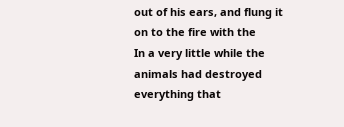out of his ears, and flung it on to the fire with the
In a very little while the animals had destroyed everything that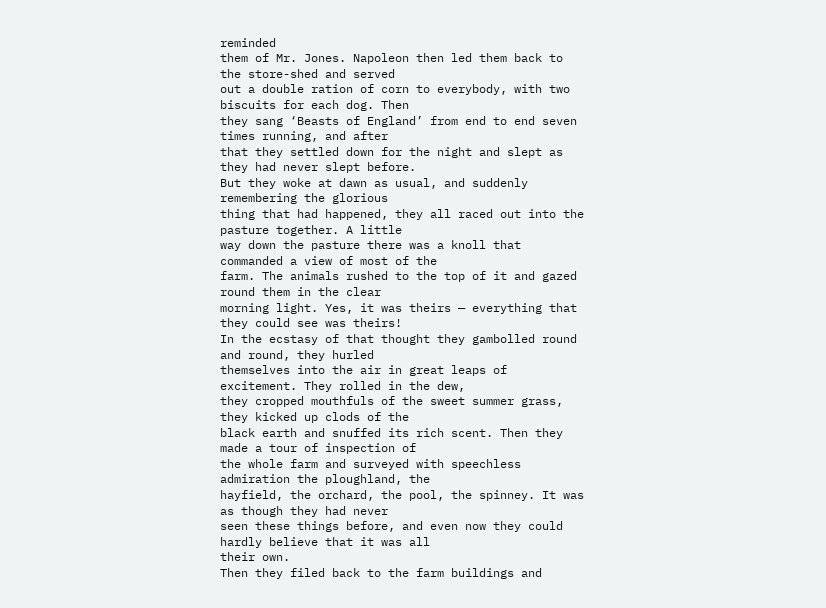reminded
them of Mr. Jones. Napoleon then led them back to the store-shed and served
out a double ration of corn to everybody, with two biscuits for each dog. Then
they sang ‘Beasts of England’ from end to end seven times running, and after
that they settled down for the night and slept as they had never slept before.
But they woke at dawn as usual, and suddenly remembering the glorious
thing that had happened, they all raced out into the pasture together. A little
way down the pasture there was a knoll that commanded a view of most of the
farm. The animals rushed to the top of it and gazed round them in the clear
morning light. Yes, it was theirs — everything that they could see was theirs!
In the ecstasy of that thought they gambolled round and round, they hurled
themselves into the air in great leaps of excitement. They rolled in the dew,
they cropped mouthfuls of the sweet summer grass, they kicked up clods of the
black earth and snuffed its rich scent. Then they made a tour of inspection of
the whole farm and surveyed with speechless admiration the ploughland, the
hayfield, the orchard, the pool, the spinney. It was as though they had never
seen these things before, and even now they could hardly believe that it was all
their own.
Then they filed back to the farm buildings and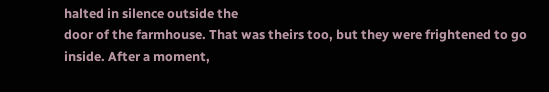halted in silence outside the
door of the farmhouse. That was theirs too, but they were frightened to go
inside. After a moment,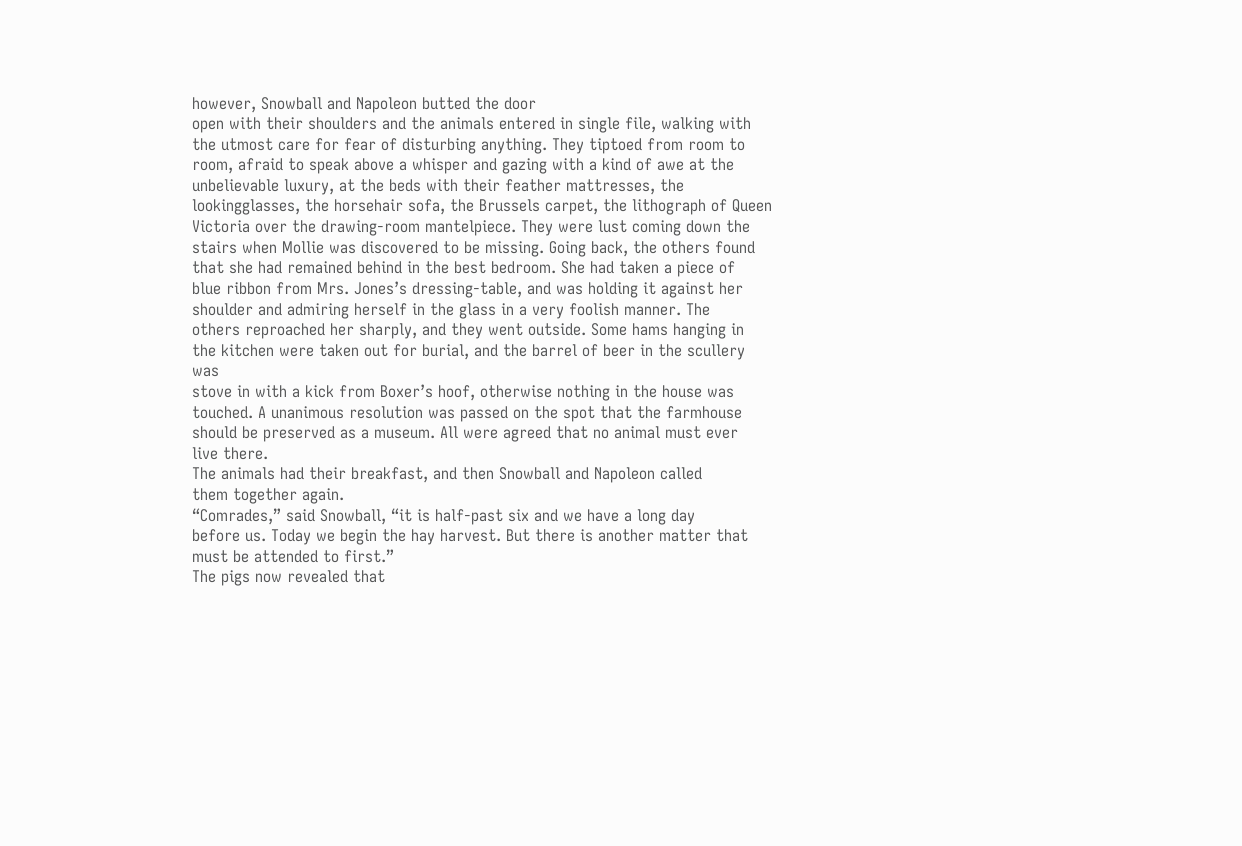however, Snowball and Napoleon butted the door
open with their shoulders and the animals entered in single file, walking with
the utmost care for fear of disturbing anything. They tiptoed from room to
room, afraid to speak above a whisper and gazing with a kind of awe at the
unbelievable luxury, at the beds with their feather mattresses, the lookingglasses, the horsehair sofa, the Brussels carpet, the lithograph of Queen
Victoria over the drawing-room mantelpiece. They were lust coming down the
stairs when Mollie was discovered to be missing. Going back, the others found
that she had remained behind in the best bedroom. She had taken a piece of
blue ribbon from Mrs. Jones’s dressing-table, and was holding it against her
shoulder and admiring herself in the glass in a very foolish manner. The
others reproached her sharply, and they went outside. Some hams hanging in
the kitchen were taken out for burial, and the barrel of beer in the scullery was
stove in with a kick from Boxer’s hoof, otherwise nothing in the house was
touched. A unanimous resolution was passed on the spot that the farmhouse
should be preserved as a museum. All were agreed that no animal must ever
live there.
The animals had their breakfast, and then Snowball and Napoleon called
them together again.
“Comrades,” said Snowball, “it is half-past six and we have a long day
before us. Today we begin the hay harvest. But there is another matter that
must be attended to first.”
The pigs now revealed that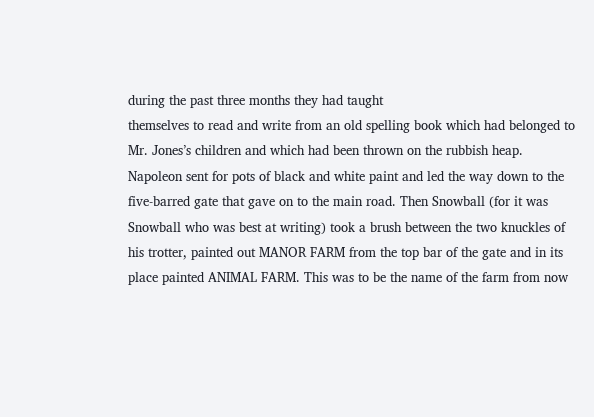during the past three months they had taught
themselves to read and write from an old spelling book which had belonged to
Mr. Jones’s children and which had been thrown on the rubbish heap.
Napoleon sent for pots of black and white paint and led the way down to the
five-barred gate that gave on to the main road. Then Snowball (for it was
Snowball who was best at writing) took a brush between the two knuckles of
his trotter, painted out MANOR FARM from the top bar of the gate and in its
place painted ANIMAL FARM. This was to be the name of the farm from now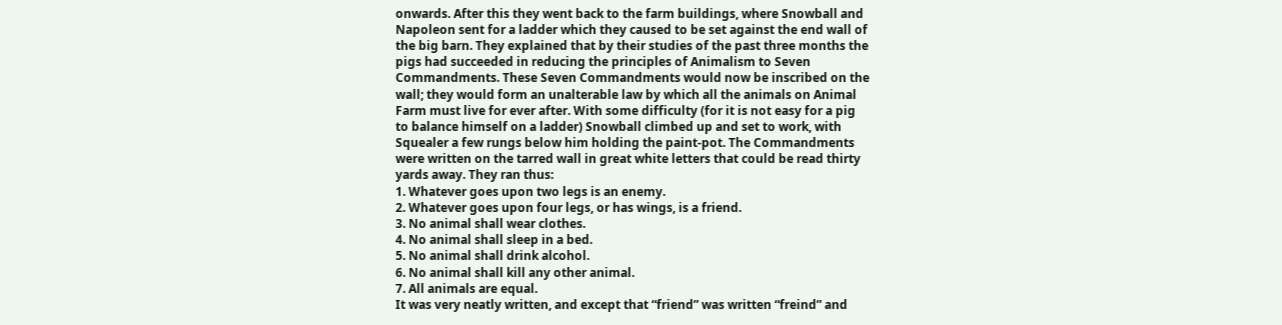onwards. After this they went back to the farm buildings, where Snowball and
Napoleon sent for a ladder which they caused to be set against the end wall of
the big barn. They explained that by their studies of the past three months the
pigs had succeeded in reducing the principles of Animalism to Seven
Commandments. These Seven Commandments would now be inscribed on the
wall; they would form an unalterable law by which all the animals on Animal
Farm must live for ever after. With some difficulty (for it is not easy for a pig
to balance himself on a ladder) Snowball climbed up and set to work, with
Squealer a few rungs below him holding the paint-pot. The Commandments
were written on the tarred wall in great white letters that could be read thirty
yards away. They ran thus:
1. Whatever goes upon two legs is an enemy.
2. Whatever goes upon four legs, or has wings, is a friend.
3. No animal shall wear clothes.
4. No animal shall sleep in a bed.
5. No animal shall drink alcohol.
6. No animal shall kill any other animal.
7. All animals are equal.
It was very neatly written, and except that “friend” was written “freind” and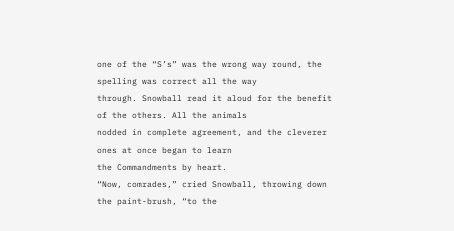one of the “S’s” was the wrong way round, the spelling was correct all the way
through. Snowball read it aloud for the benefit of the others. All the animals
nodded in complete agreement, and the cleverer ones at once began to learn
the Commandments by heart.
“Now, comrades,” cried Snowball, throwing down the paint-brush, “to the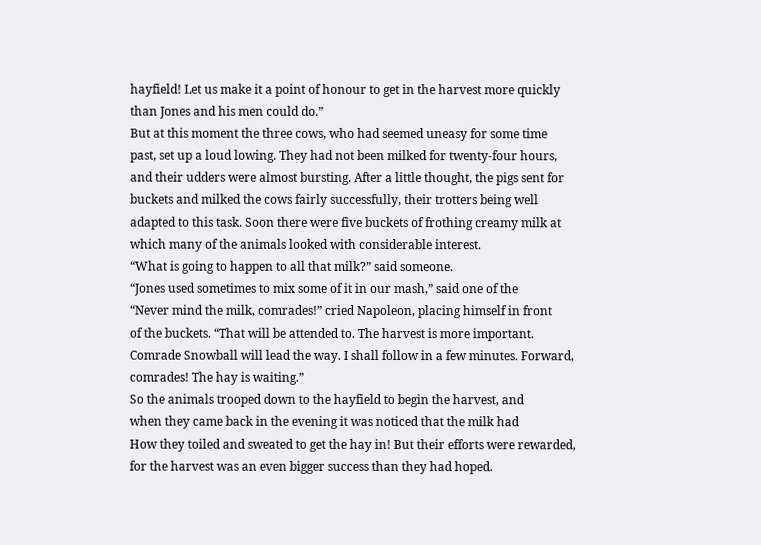hayfield! Let us make it a point of honour to get in the harvest more quickly
than Jones and his men could do.”
But at this moment the three cows, who had seemed uneasy for some time
past, set up a loud lowing. They had not been milked for twenty-four hours,
and their udders were almost bursting. After a little thought, the pigs sent for
buckets and milked the cows fairly successfully, their trotters being well
adapted to this task. Soon there were five buckets of frothing creamy milk at
which many of the animals looked with considerable interest.
“What is going to happen to all that milk?” said someone.
“Jones used sometimes to mix some of it in our mash,” said one of the
“Never mind the milk, comrades!” cried Napoleon, placing himself in front
of the buckets. “That will be attended to. The harvest is more important.
Comrade Snowball will lead the way. I shall follow in a few minutes. Forward,
comrades! The hay is waiting.”
So the animals trooped down to the hayfield to begin the harvest, and
when they came back in the evening it was noticed that the milk had
How they toiled and sweated to get the hay in! But their efforts were rewarded,
for the harvest was an even bigger success than they had hoped.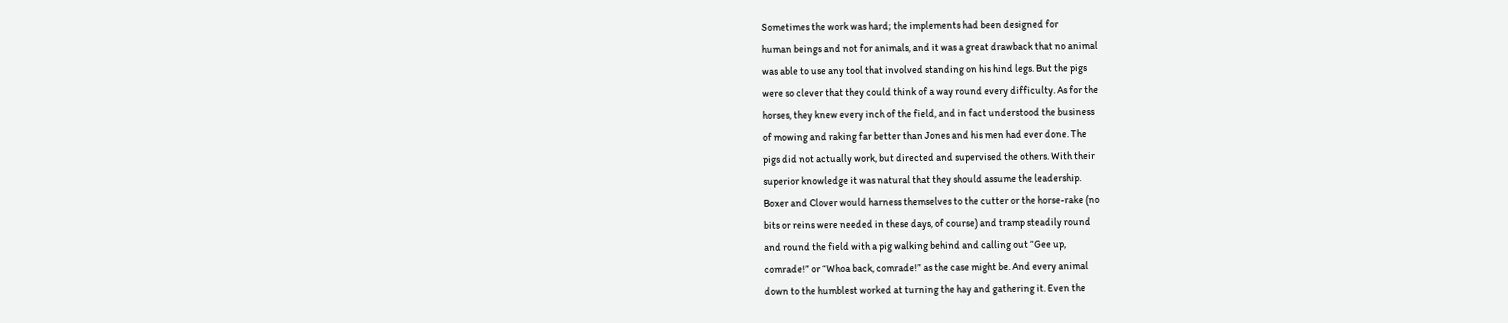Sometimes the work was hard; the implements had been designed for
human beings and not for animals, and it was a great drawback that no animal
was able to use any tool that involved standing on his hind legs. But the pigs
were so clever that they could think of a way round every difficulty. As for the
horses, they knew every inch of the field, and in fact understood the business
of mowing and raking far better than Jones and his men had ever done. The
pigs did not actually work, but directed and supervised the others. With their
superior knowledge it was natural that they should assume the leadership.
Boxer and Clover would harness themselves to the cutter or the horse-rake (no
bits or reins were needed in these days, of course) and tramp steadily round
and round the field with a pig walking behind and calling out “Gee up,
comrade!” or “Whoa back, comrade!” as the case might be. And every animal
down to the humblest worked at turning the hay and gathering it. Even the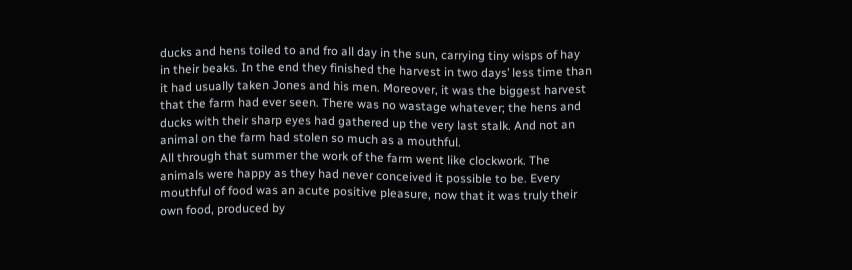ducks and hens toiled to and fro all day in the sun, carrying tiny wisps of hay
in their beaks. In the end they finished the harvest in two days’ less time than
it had usually taken Jones and his men. Moreover, it was the biggest harvest
that the farm had ever seen. There was no wastage whatever; the hens and
ducks with their sharp eyes had gathered up the very last stalk. And not an
animal on the farm had stolen so much as a mouthful.
All through that summer the work of the farm went like clockwork. The
animals were happy as they had never conceived it possible to be. Every
mouthful of food was an acute positive pleasure, now that it was truly their
own food, produced by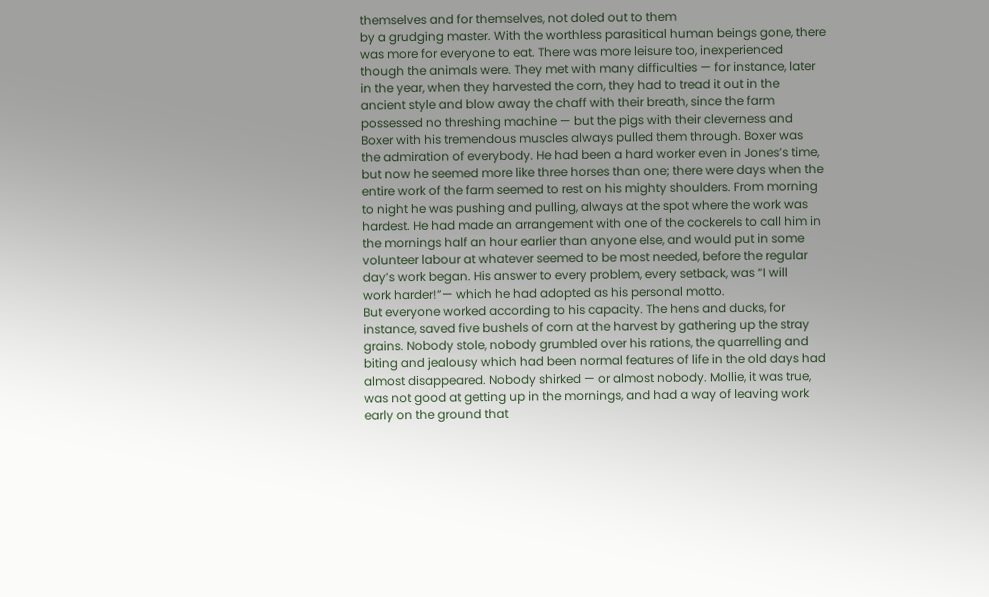themselves and for themselves, not doled out to them
by a grudging master. With the worthless parasitical human beings gone, there
was more for everyone to eat. There was more leisure too, inexperienced
though the animals were. They met with many difficulties — for instance, later
in the year, when they harvested the corn, they had to tread it out in the
ancient style and blow away the chaff with their breath, since the farm
possessed no threshing machine — but the pigs with their cleverness and
Boxer with his tremendous muscles always pulled them through. Boxer was
the admiration of everybody. He had been a hard worker even in Jones’s time,
but now he seemed more like three horses than one; there were days when the
entire work of the farm seemed to rest on his mighty shoulders. From morning
to night he was pushing and pulling, always at the spot where the work was
hardest. He had made an arrangement with one of the cockerels to call him in
the mornings half an hour earlier than anyone else, and would put in some
volunteer labour at whatever seemed to be most needed, before the regular
day’s work began. His answer to every problem, every setback, was “I will
work harder!”— which he had adopted as his personal motto.
But everyone worked according to his capacity. The hens and ducks, for
instance, saved five bushels of corn at the harvest by gathering up the stray
grains. Nobody stole, nobody grumbled over his rations, the quarrelling and
biting and jealousy which had been normal features of life in the old days had
almost disappeared. Nobody shirked — or almost nobody. Mollie, it was true,
was not good at getting up in the mornings, and had a way of leaving work
early on the ground that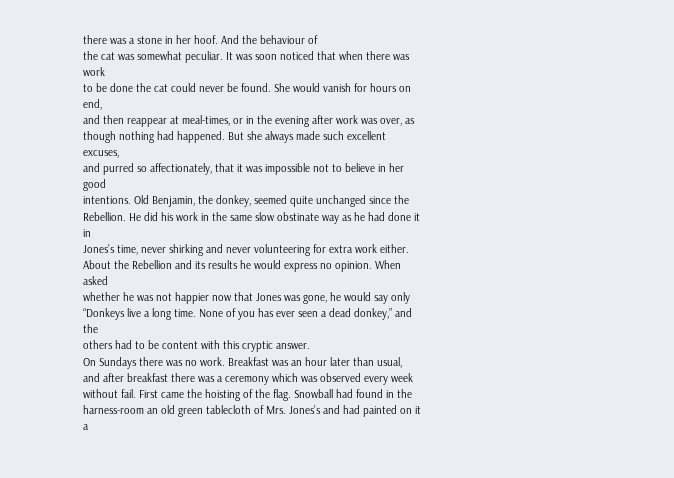there was a stone in her hoof. And the behaviour of
the cat was somewhat peculiar. It was soon noticed that when there was work
to be done the cat could never be found. She would vanish for hours on end,
and then reappear at meal-times, or in the evening after work was over, as
though nothing had happened. But she always made such excellent excuses,
and purred so affectionately, that it was impossible not to believe in her good
intentions. Old Benjamin, the donkey, seemed quite unchanged since the
Rebellion. He did his work in the same slow obstinate way as he had done it in
Jones’s time, never shirking and never volunteering for extra work either.
About the Rebellion and its results he would express no opinion. When asked
whether he was not happier now that Jones was gone, he would say only
“Donkeys live a long time. None of you has ever seen a dead donkey,” and the
others had to be content with this cryptic answer.
On Sundays there was no work. Breakfast was an hour later than usual,
and after breakfast there was a ceremony which was observed every week
without fail. First came the hoisting of the flag. Snowball had found in the
harness-room an old green tablecloth of Mrs. Jones’s and had painted on it a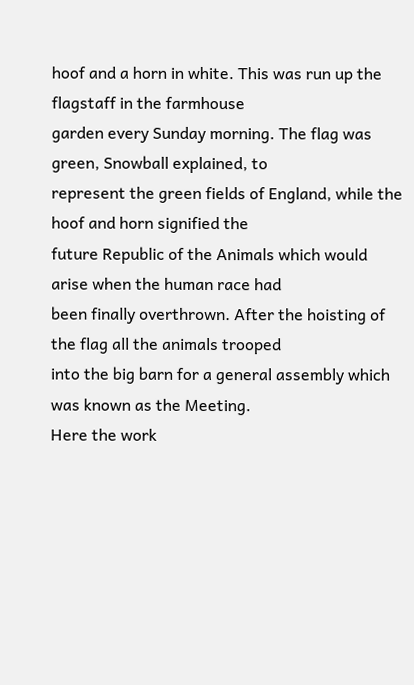hoof and a horn in white. This was run up the flagstaff in the farmhouse
garden every Sunday morning. The flag was green, Snowball explained, to
represent the green fields of England, while the hoof and horn signified the
future Republic of the Animals which would arise when the human race had
been finally overthrown. After the hoisting of the flag all the animals trooped
into the big barn for a general assembly which was known as the Meeting.
Here the work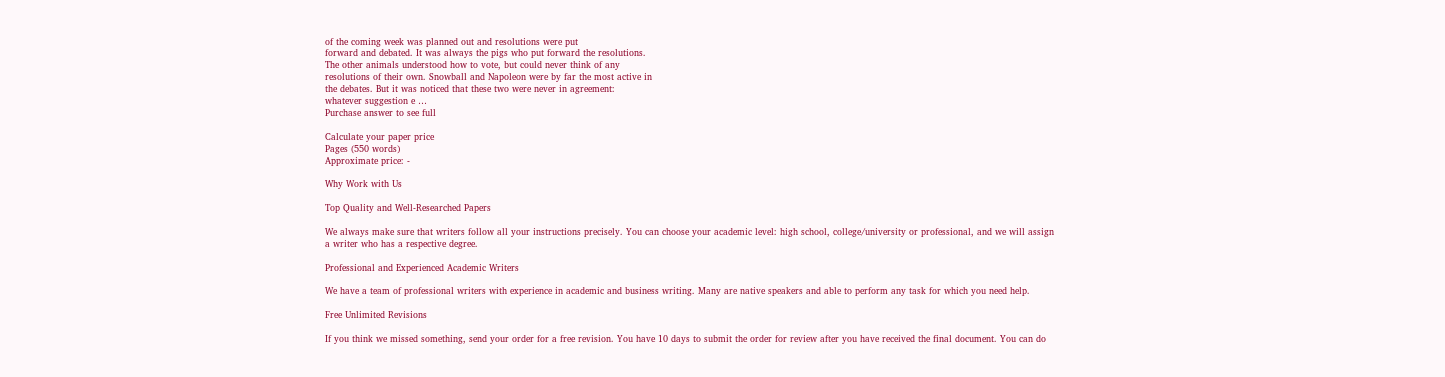of the coming week was planned out and resolutions were put
forward and debated. It was always the pigs who put forward the resolutions.
The other animals understood how to vote, but could never think of any
resolutions of their own. Snowball and Napoleon were by far the most active in
the debates. But it was noticed that these two were never in agreement:
whatever suggestion e …
Purchase answer to see full

Calculate your paper price
Pages (550 words)
Approximate price: -

Why Work with Us

Top Quality and Well-Researched Papers

We always make sure that writers follow all your instructions precisely. You can choose your academic level: high school, college/university or professional, and we will assign a writer who has a respective degree.

Professional and Experienced Academic Writers

We have a team of professional writers with experience in academic and business writing. Many are native speakers and able to perform any task for which you need help.

Free Unlimited Revisions

If you think we missed something, send your order for a free revision. You have 10 days to submit the order for review after you have received the final document. You can do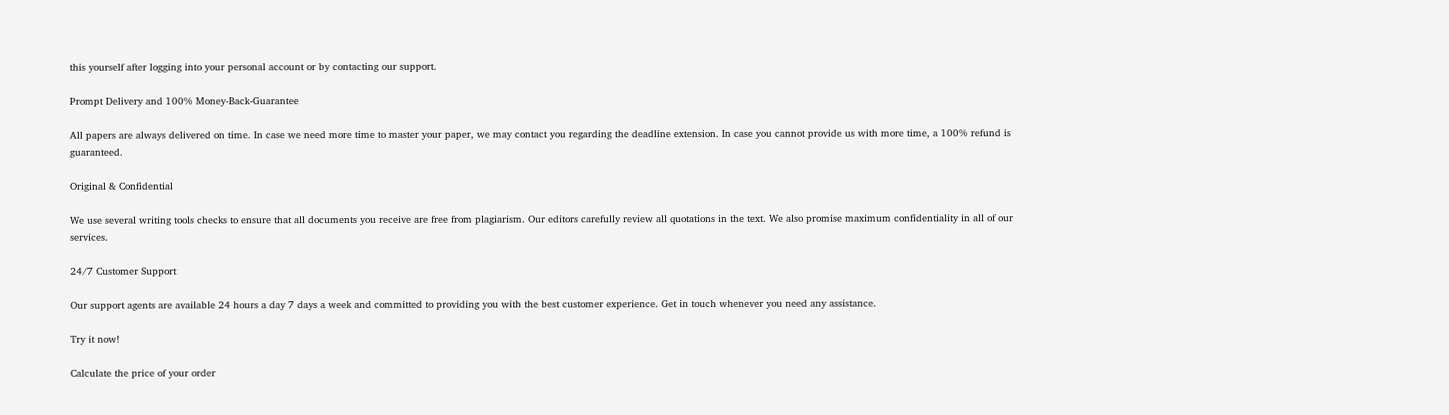this yourself after logging into your personal account or by contacting our support.

Prompt Delivery and 100% Money-Back-Guarantee

All papers are always delivered on time. In case we need more time to master your paper, we may contact you regarding the deadline extension. In case you cannot provide us with more time, a 100% refund is guaranteed.

Original & Confidential

We use several writing tools checks to ensure that all documents you receive are free from plagiarism. Our editors carefully review all quotations in the text. We also promise maximum confidentiality in all of our services.

24/7 Customer Support

Our support agents are available 24 hours a day 7 days a week and committed to providing you with the best customer experience. Get in touch whenever you need any assistance.

Try it now!

Calculate the price of your order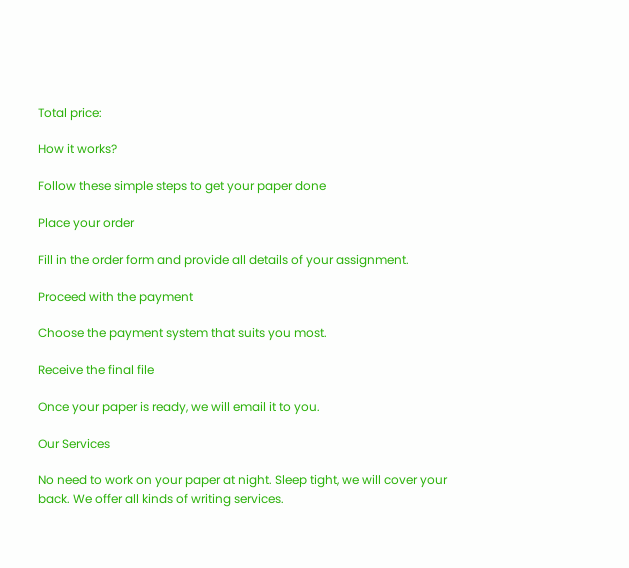Total price:

How it works?

Follow these simple steps to get your paper done

Place your order

Fill in the order form and provide all details of your assignment.

Proceed with the payment

Choose the payment system that suits you most.

Receive the final file

Once your paper is ready, we will email it to you.

Our Services

No need to work on your paper at night. Sleep tight, we will cover your back. We offer all kinds of writing services.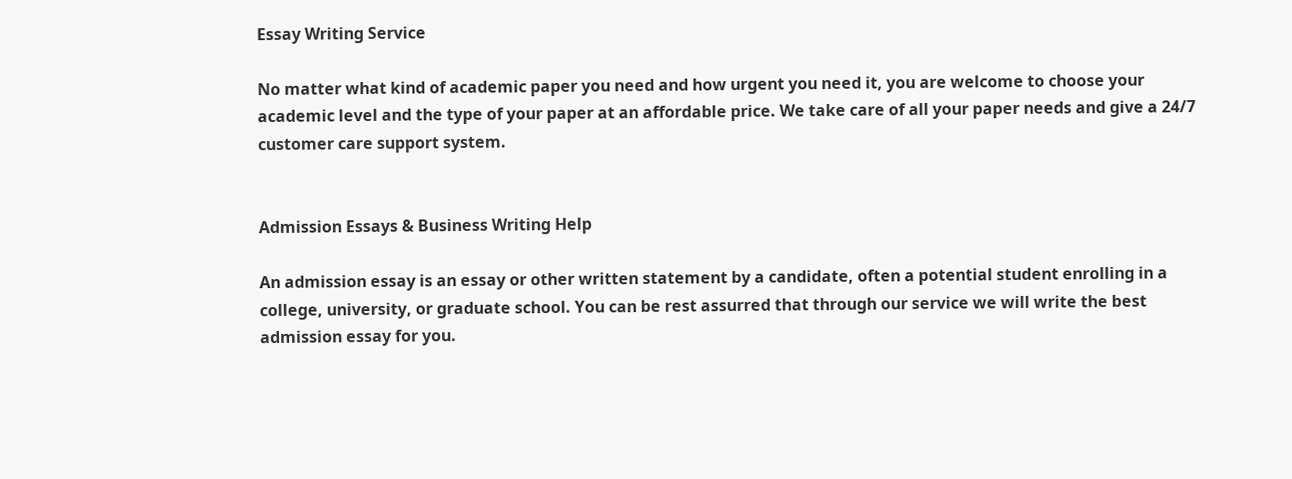Essay Writing Service

No matter what kind of academic paper you need and how urgent you need it, you are welcome to choose your academic level and the type of your paper at an affordable price. We take care of all your paper needs and give a 24/7 customer care support system.


Admission Essays & Business Writing Help

An admission essay is an essay or other written statement by a candidate, often a potential student enrolling in a college, university, or graduate school. You can be rest assurred that through our service we will write the best admission essay for you.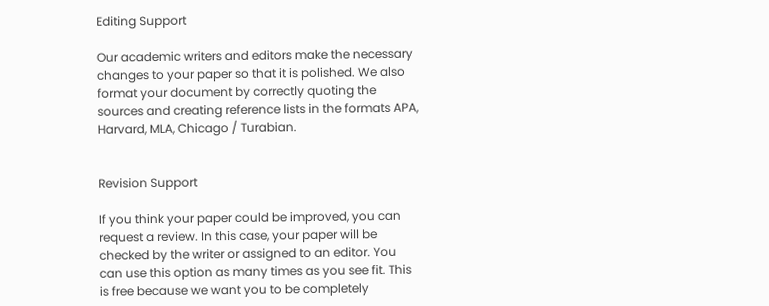Editing Support

Our academic writers and editors make the necessary changes to your paper so that it is polished. We also format your document by correctly quoting the sources and creating reference lists in the formats APA, Harvard, MLA, Chicago / Turabian.


Revision Support

If you think your paper could be improved, you can request a review. In this case, your paper will be checked by the writer or assigned to an editor. You can use this option as many times as you see fit. This is free because we want you to be completely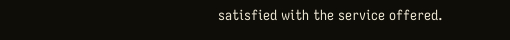satisfied with the service offered.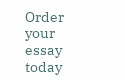Order your essay today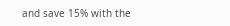and save 15% with the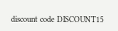discount code DISCOUNT15